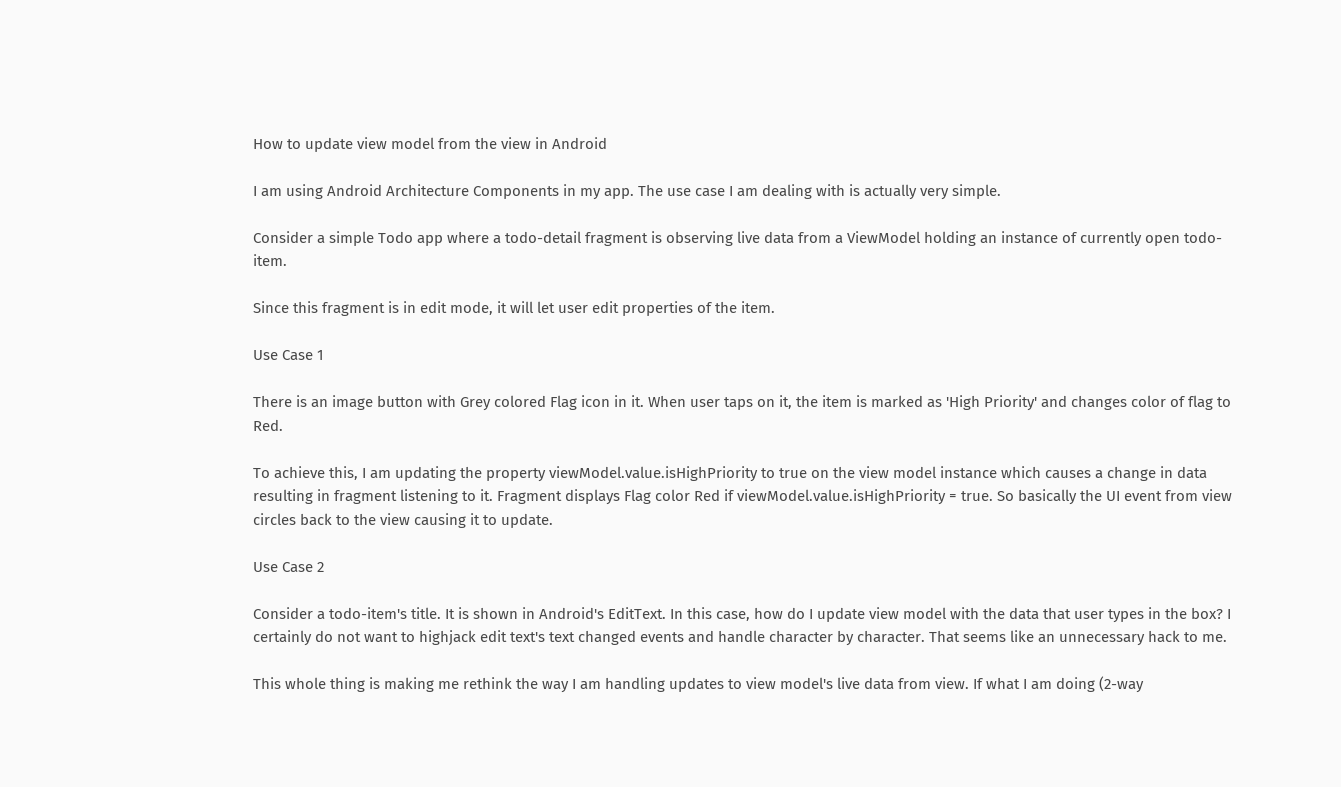How to update view model from the view in Android

I am using Android Architecture Components in my app. The use case I am dealing with is actually very simple.

Consider a simple Todo app where a todo-detail fragment is observing live data from a ViewModel holding an instance of currently open todo-item.

Since this fragment is in edit mode, it will let user edit properties of the item.

Use Case 1

There is an image button with Grey colored Flag icon in it. When user taps on it, the item is marked as 'High Priority' and changes color of flag to Red.

To achieve this, I am updating the property viewModel.value.isHighPriority to true on the view model instance which causes a change in data resulting in fragment listening to it. Fragment displays Flag color Red if viewModel.value.isHighPriority = true. So basically the UI event from view circles back to the view causing it to update.

Use Case 2

Consider a todo-item's title. It is shown in Android's EditText. In this case, how do I update view model with the data that user types in the box? I certainly do not want to highjack edit text's text changed events and handle character by character. That seems like an unnecessary hack to me.

This whole thing is making me rethink the way I am handling updates to view model's live data from view. If what I am doing (2-way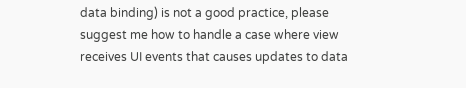data binding) is not a good practice, please suggest me how to handle a case where view receives UI events that causes updates to data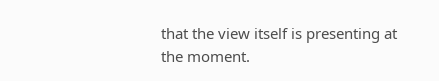that the view itself is presenting at the moment.